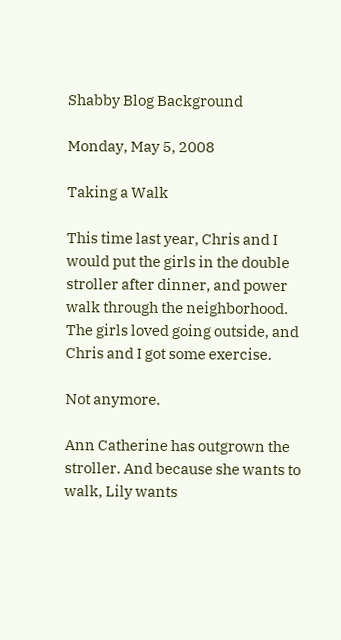Shabby Blog Background

Monday, May 5, 2008

Taking a Walk

This time last year, Chris and I would put the girls in the double stroller after dinner, and power walk through the neighborhood. The girls loved going outside, and Chris and I got some exercise.

Not anymore.

Ann Catherine has outgrown the stroller. And because she wants to walk, Lily wants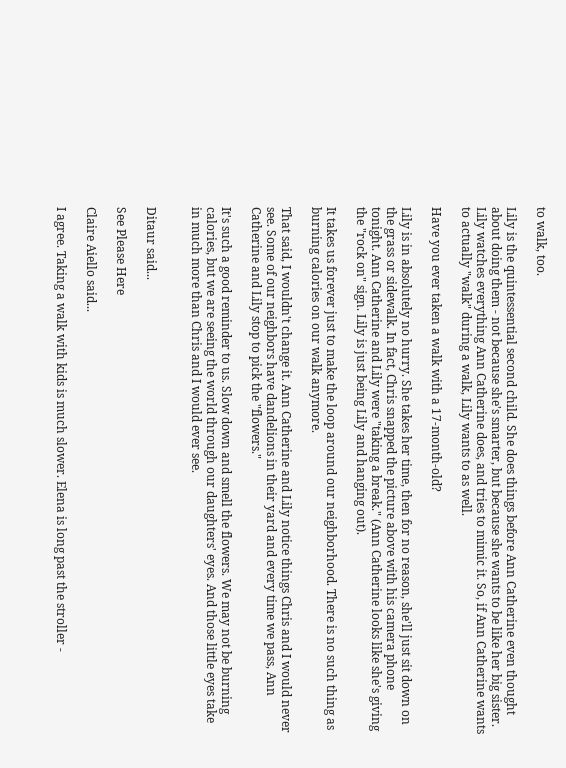to walk, too.

Lily is the quintessential second child. She does things before Ann Catherine even thought about doing them - not because she's smarter, but because she wants to be like her big sister. Lily watches everything Ann Catherine does, and tries to mimic it. So, if Ann Catherine wants to actually "walk" during a walk, Lily wants to as well.

Have you ever taken a walk with a 17-month-old?

Lily is in absolutely no hurry. She takes her time, then for no reason, she'll just sit down on the grass or sidewalk. In fact, Chris snapped the picture above with his camera phone tonight. Ann Catherine and Lily were "taking a break." (Ann Catherine looks like she's giving the "rock on" sign. Lily is just being Lily and hanging out).

It takes us forever just to make the loop around our neighborhood. There is no such thing as burning calories on our walk anymore.

That said, I wouldn't change it. Ann Catherine and Lily notice things Chris and I would never see. Some of our neighbors have dandelions in their yard and every time we pass, Ann Catherine and Lily stop to pick the "flowers."

It's such a good reminder to us. Slow down and smell the flowers. We may not be burning calories, but we are seeing the world through our daughters' eyes. And those little eyes take in much more than Chris and I would ever see.


Ditaur said...

See Please Here

Claire Aiello said...

I agree. Taking a walk with kids is much slower. Elena is long past the stroller -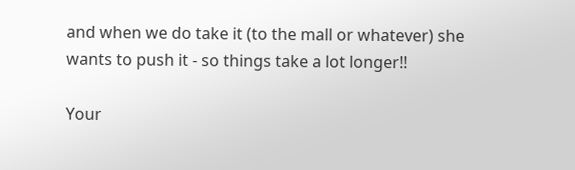and when we do take it (to the mall or whatever) she wants to push it - so things take a lot longer!!

Your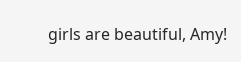girls are beautiful, Amy!